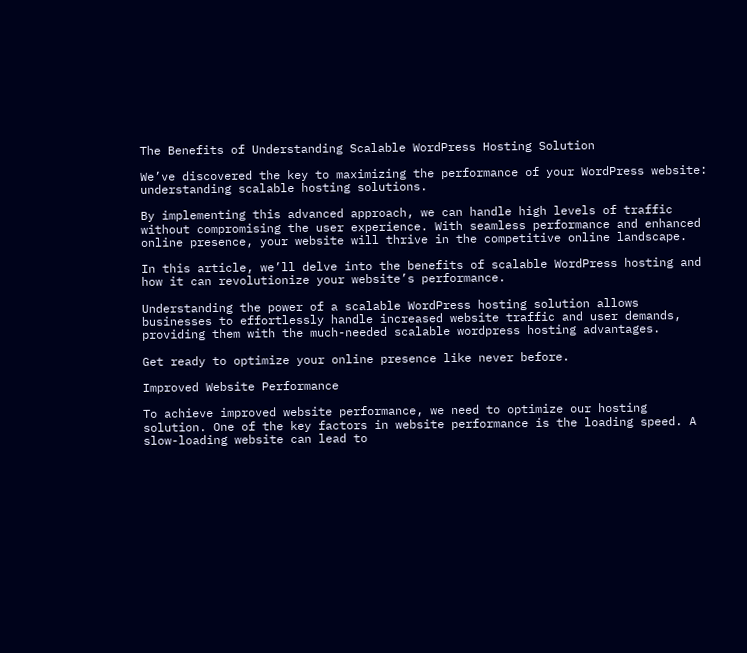The Benefits of Understanding Scalable WordPress Hosting Solution

We’ve discovered the key to maximizing the performance of your WordPress website: understanding scalable hosting solutions.

By implementing this advanced approach, we can handle high levels of traffic without compromising the user experience. With seamless performance and enhanced online presence, your website will thrive in the competitive online landscape.

In this article, we’ll delve into the benefits of scalable WordPress hosting and how it can revolutionize your website’s performance.

Understanding the power of a scalable WordPress hosting solution allows businesses to effortlessly handle increased website traffic and user demands, providing them with the much-needed scalable wordpress hosting advantages.

Get ready to optimize your online presence like never before.

Improved Website Performance

To achieve improved website performance, we need to optimize our hosting solution. One of the key factors in website performance is the loading speed. A slow-loading website can lead to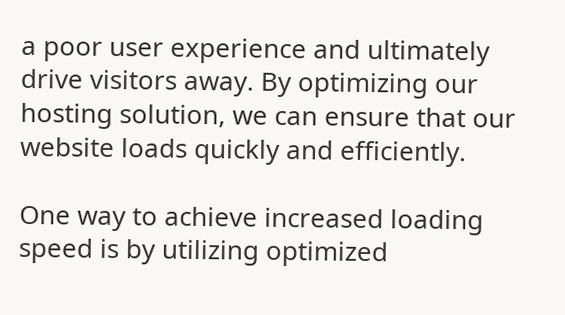a poor user experience and ultimately drive visitors away. By optimizing our hosting solution, we can ensure that our website loads quickly and efficiently.

One way to achieve increased loading speed is by utilizing optimized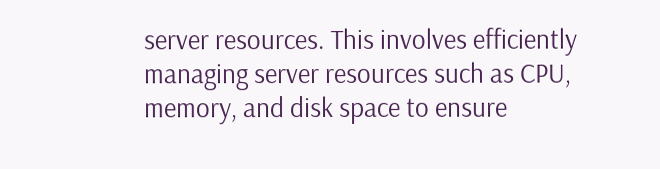server resources. This involves efficiently managing server resources such as CPU, memory, and disk space to ensure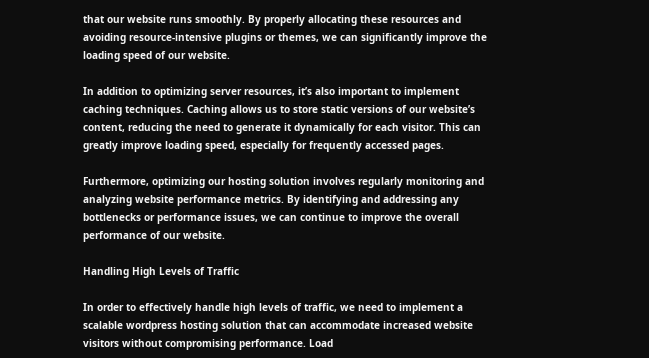that our website runs smoothly. By properly allocating these resources and avoiding resource-intensive plugins or themes, we can significantly improve the loading speed of our website.

In addition to optimizing server resources, it’s also important to implement caching techniques. Caching allows us to store static versions of our website’s content, reducing the need to generate it dynamically for each visitor. This can greatly improve loading speed, especially for frequently accessed pages.

Furthermore, optimizing our hosting solution involves regularly monitoring and analyzing website performance metrics. By identifying and addressing any bottlenecks or performance issues, we can continue to improve the overall performance of our website.

Handling High Levels of Traffic

In order to effectively handle high levels of traffic, we need to implement a scalable wordpress hosting solution that can accommodate increased website visitors without compromising performance. Load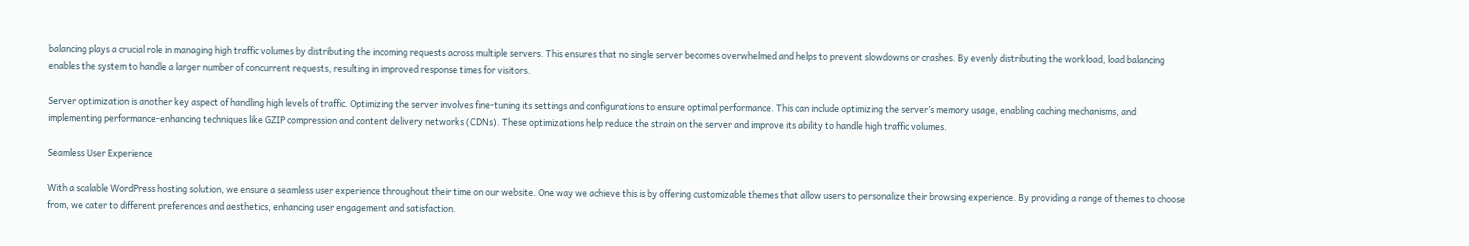balancing plays a crucial role in managing high traffic volumes by distributing the incoming requests across multiple servers. This ensures that no single server becomes overwhelmed and helps to prevent slowdowns or crashes. By evenly distributing the workload, load balancing enables the system to handle a larger number of concurrent requests, resulting in improved response times for visitors.

Server optimization is another key aspect of handling high levels of traffic. Optimizing the server involves fine-tuning its settings and configurations to ensure optimal performance. This can include optimizing the server’s memory usage, enabling caching mechanisms, and implementing performance-enhancing techniques like GZIP compression and content delivery networks (CDNs). These optimizations help reduce the strain on the server and improve its ability to handle high traffic volumes.

Seamless User Experience

With a scalable WordPress hosting solution, we ensure a seamless user experience throughout their time on our website. One way we achieve this is by offering customizable themes that allow users to personalize their browsing experience. By providing a range of themes to choose from, we cater to different preferences and aesthetics, enhancing user engagement and satisfaction.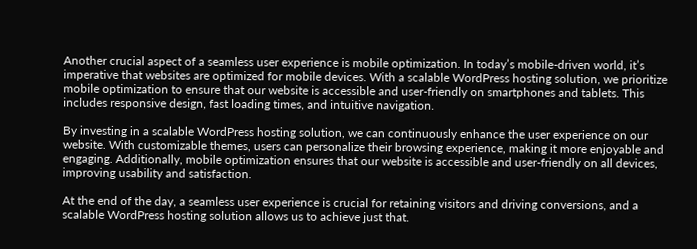Another crucial aspect of a seamless user experience is mobile optimization. In today’s mobile-driven world, it’s imperative that websites are optimized for mobile devices. With a scalable WordPress hosting solution, we prioritize mobile optimization to ensure that our website is accessible and user-friendly on smartphones and tablets. This includes responsive design, fast loading times, and intuitive navigation.

By investing in a scalable WordPress hosting solution, we can continuously enhance the user experience on our website. With customizable themes, users can personalize their browsing experience, making it more enjoyable and engaging. Additionally, mobile optimization ensures that our website is accessible and user-friendly on all devices, improving usability and satisfaction.

At the end of the day, a seamless user experience is crucial for retaining visitors and driving conversions, and a scalable WordPress hosting solution allows us to achieve just that.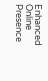Enhanced Online Presence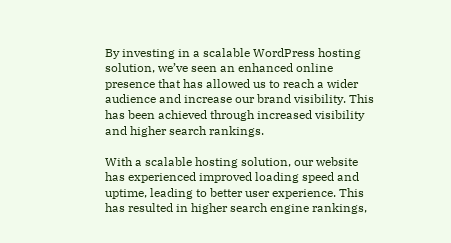By investing in a scalable WordPress hosting solution, we’ve seen an enhanced online presence that has allowed us to reach a wider audience and increase our brand visibility. This has been achieved through increased visibility and higher search rankings.

With a scalable hosting solution, our website has experienced improved loading speed and uptime, leading to better user experience. This has resulted in higher search engine rankings,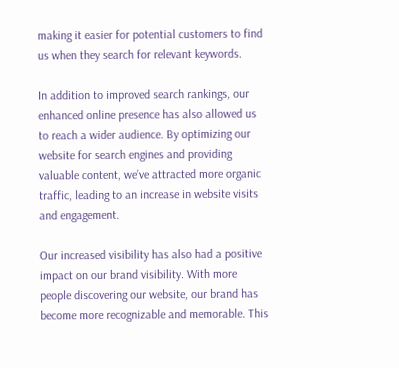making it easier for potential customers to find us when they search for relevant keywords.

In addition to improved search rankings, our enhanced online presence has also allowed us to reach a wider audience. By optimizing our website for search engines and providing valuable content, we’ve attracted more organic traffic, leading to an increase in website visits and engagement.

Our increased visibility has also had a positive impact on our brand visibility. With more people discovering our website, our brand has become more recognizable and memorable. This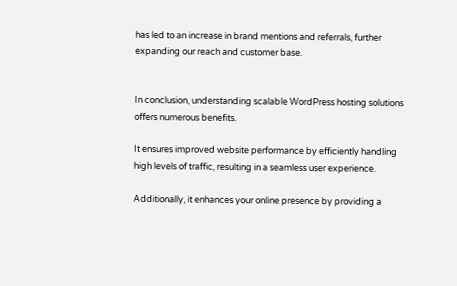has led to an increase in brand mentions and referrals, further expanding our reach and customer base.


In conclusion, understanding scalable WordPress hosting solutions offers numerous benefits.

It ensures improved website performance by efficiently handling high levels of traffic, resulting in a seamless user experience.

Additionally, it enhances your online presence by providing a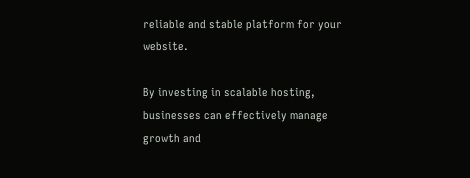reliable and stable platform for your website.

By investing in scalable hosting, businesses can effectively manage growth and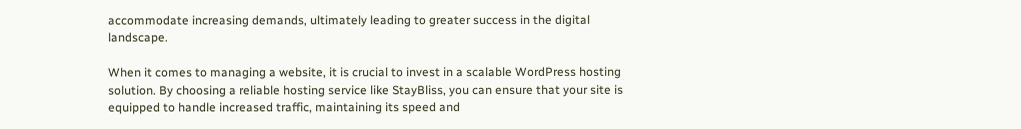accommodate increasing demands, ultimately leading to greater success in the digital landscape.

When it comes to managing a website, it is crucial to invest in a scalable WordPress hosting solution. By choosing a reliable hosting service like StayBliss, you can ensure that your site is equipped to handle increased traffic, maintaining its speed and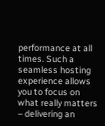performance at all times. Such a seamless hosting experience allows you to focus on what really matters – delivering an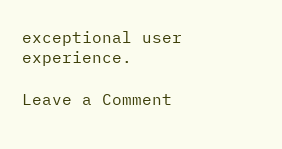exceptional user experience.

Leave a Comment